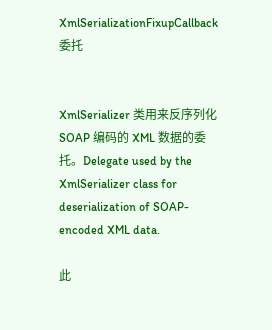XmlSerializationFixupCallback 委托


XmlSerializer 类用来反序列化 SOAP 编码的 XML 数据的委托。Delegate used by the XmlSerializer class for deserialization of SOAP-encoded XML data.

此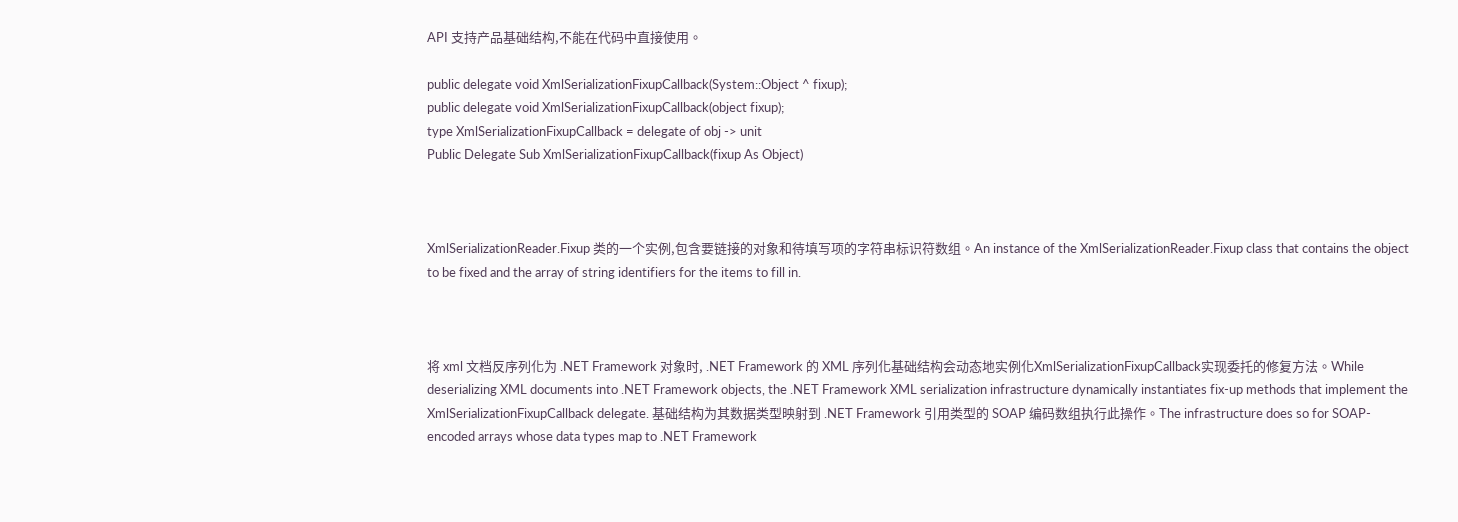API 支持产品基础结构,不能在代码中直接使用。

public delegate void XmlSerializationFixupCallback(System::Object ^ fixup);
public delegate void XmlSerializationFixupCallback(object fixup);
type XmlSerializationFixupCallback = delegate of obj -> unit
Public Delegate Sub XmlSerializationFixupCallback(fixup As Object)



XmlSerializationReader.Fixup 类的一个实例,包含要链接的对象和待填写项的字符串标识符数组。An instance of the XmlSerializationReader.Fixup class that contains the object to be fixed and the array of string identifiers for the items to fill in.



将 xml 文档反序列化为 .NET Framework 对象时, .NET Framework 的 XML 序列化基础结构会动态地实例化XmlSerializationFixupCallback实现委托的修复方法。While deserializing XML documents into .NET Framework objects, the .NET Framework XML serialization infrastructure dynamically instantiates fix-up methods that implement the XmlSerializationFixupCallback delegate. 基础结构为其数据类型映射到 .NET Framework 引用类型的 SOAP 编码数组执行此操作。The infrastructure does so for SOAP-encoded arrays whose data types map to .NET Framework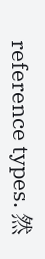reference types. 然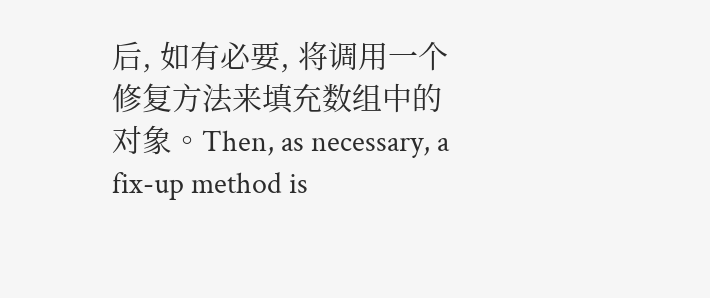后, 如有必要, 将调用一个修复方法来填充数组中的对象。Then, as necessary, a fix-up method is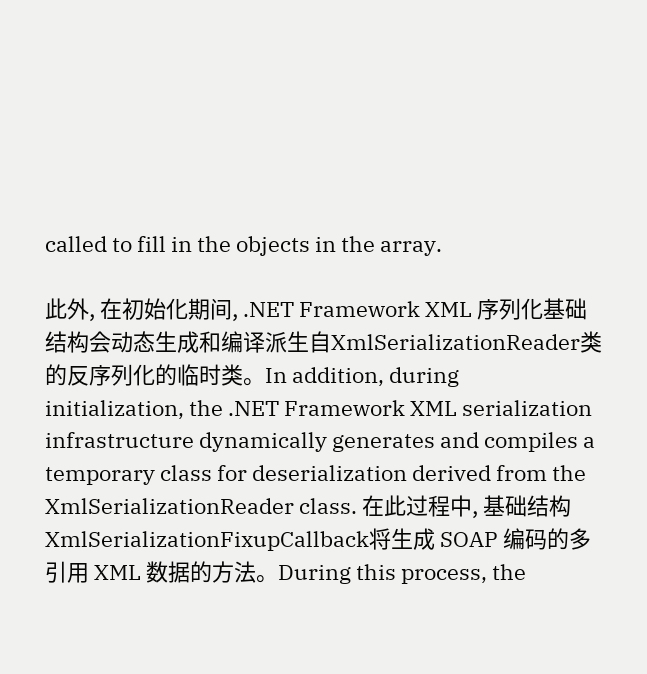called to fill in the objects in the array.

此外, 在初始化期间, .NET Framework XML 序列化基础结构会动态生成和编译派生自XmlSerializationReader类的反序列化的临时类。In addition, during initialization, the .NET Framework XML serialization infrastructure dynamically generates and compiles a temporary class for deserialization derived from the XmlSerializationReader class. 在此过程中, 基础结构XmlSerializationFixupCallback将生成 SOAP 编码的多引用 XML 数据的方法。During this process, the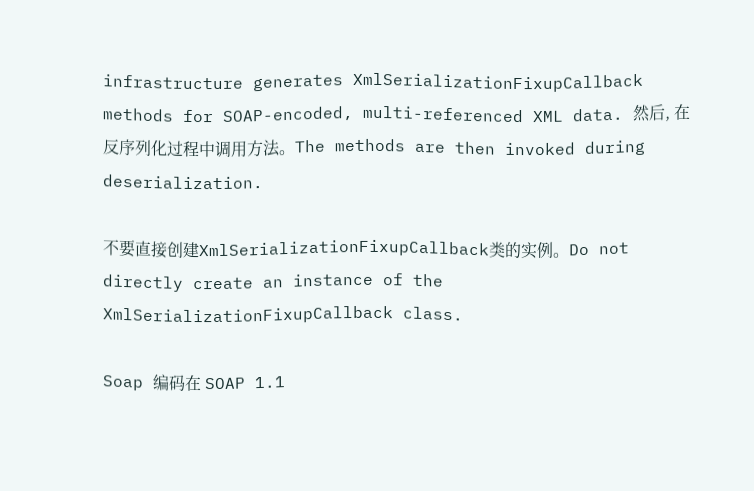infrastructure generates XmlSerializationFixupCallback methods for SOAP-encoded, multi-referenced XML data. 然后, 在反序列化过程中调用方法。The methods are then invoked during deserialization.

不要直接创建XmlSerializationFixupCallback类的实例。Do not directly create an instance of the XmlSerializationFixupCallback class.

Soap 编码在 SOAP 1.1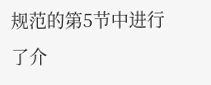规范的第5节中进行了介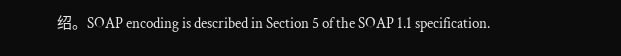绍。SOAP encoding is described in Section 5 of the SOAP 1.1 specification.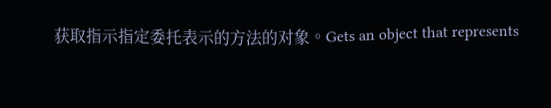获取指示指定委托表示的方法的对象。Gets an object that represents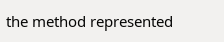the method represented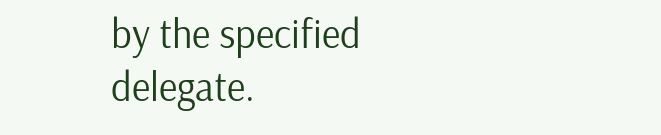by the specified delegate.